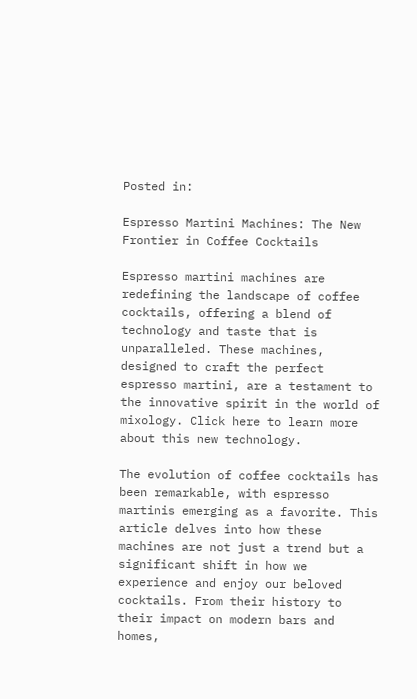Posted in:

Espresso Martini Machines: The New Frontier in Coffee Cocktails

Espresso martini machines are redefining the landscape of coffee cocktails, offering a blend of technology and taste that is unparalleled. These machines, designed to craft the perfect espresso martini, are a testament to the innovative spirit in the world of mixology. Click here to learn more about this new technology.

The evolution of coffee cocktails has been remarkable, with espresso martinis emerging as a favorite. This article delves into how these machines are not just a trend but a significant shift in how we experience and enjoy our beloved cocktails. From their history to their impact on modern bars and homes,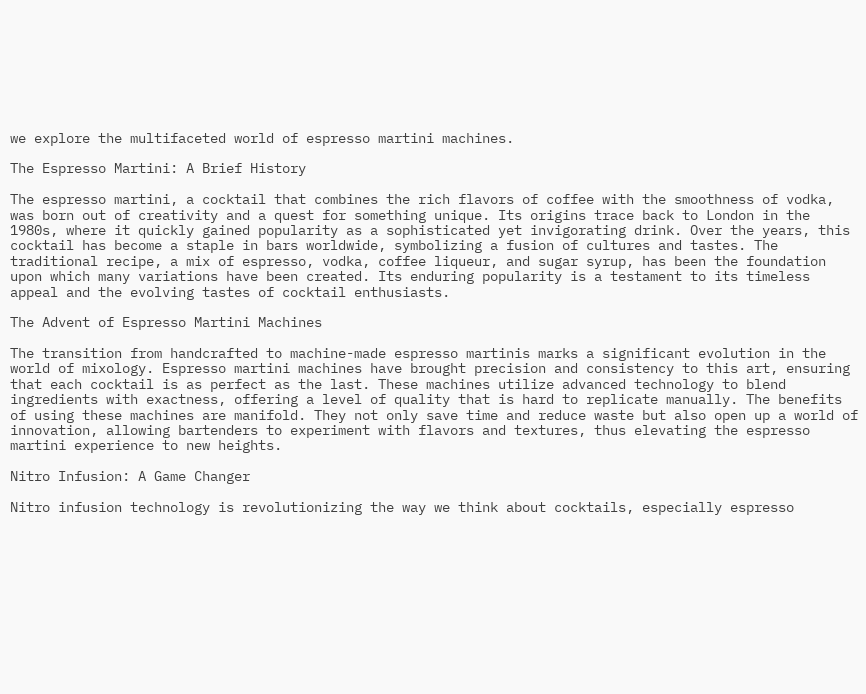we explore the multifaceted world of espresso martini machines.

The Espresso Martini: A Brief History

The espresso martini, a cocktail that combines the rich flavors of coffee with the smoothness of vodka, was born out of creativity and a quest for something unique. Its origins trace back to London in the 1980s, where it quickly gained popularity as a sophisticated yet invigorating drink. Over the years, this cocktail has become a staple in bars worldwide, symbolizing a fusion of cultures and tastes. The traditional recipe, a mix of espresso, vodka, coffee liqueur, and sugar syrup, has been the foundation upon which many variations have been created. Its enduring popularity is a testament to its timeless appeal and the evolving tastes of cocktail enthusiasts.

The Advent of Espresso Martini Machines

The transition from handcrafted to machine-made espresso martinis marks a significant evolution in the world of mixology. Espresso martini machines have brought precision and consistency to this art, ensuring that each cocktail is as perfect as the last. These machines utilize advanced technology to blend ingredients with exactness, offering a level of quality that is hard to replicate manually. The benefits of using these machines are manifold. They not only save time and reduce waste but also open up a world of innovation, allowing bartenders to experiment with flavors and textures, thus elevating the espresso martini experience to new heights.

Nitro Infusion: A Game Changer

Nitro infusion technology is revolutionizing the way we think about cocktails, especially espresso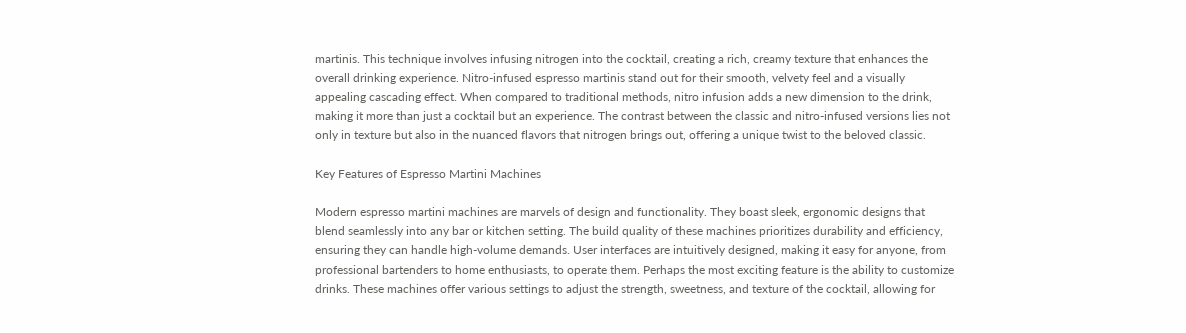martinis. This technique involves infusing nitrogen into the cocktail, creating a rich, creamy texture that enhances the overall drinking experience. Nitro-infused espresso martinis stand out for their smooth, velvety feel and a visually appealing cascading effect. When compared to traditional methods, nitro infusion adds a new dimension to the drink, making it more than just a cocktail but an experience. The contrast between the classic and nitro-infused versions lies not only in texture but also in the nuanced flavors that nitrogen brings out, offering a unique twist to the beloved classic.

Key Features of Espresso Martini Machines

Modern espresso martini machines are marvels of design and functionality. They boast sleek, ergonomic designs that blend seamlessly into any bar or kitchen setting. The build quality of these machines prioritizes durability and efficiency, ensuring they can handle high-volume demands. User interfaces are intuitively designed, making it easy for anyone, from professional bartenders to home enthusiasts, to operate them. Perhaps the most exciting feature is the ability to customize drinks. These machines offer various settings to adjust the strength, sweetness, and texture of the cocktail, allowing for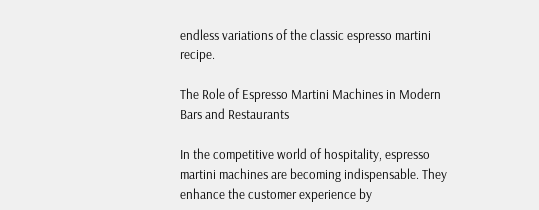endless variations of the classic espresso martini recipe.

The Role of Espresso Martini Machines in Modern Bars and Restaurants

In the competitive world of hospitality, espresso martini machines are becoming indispensable. They enhance the customer experience by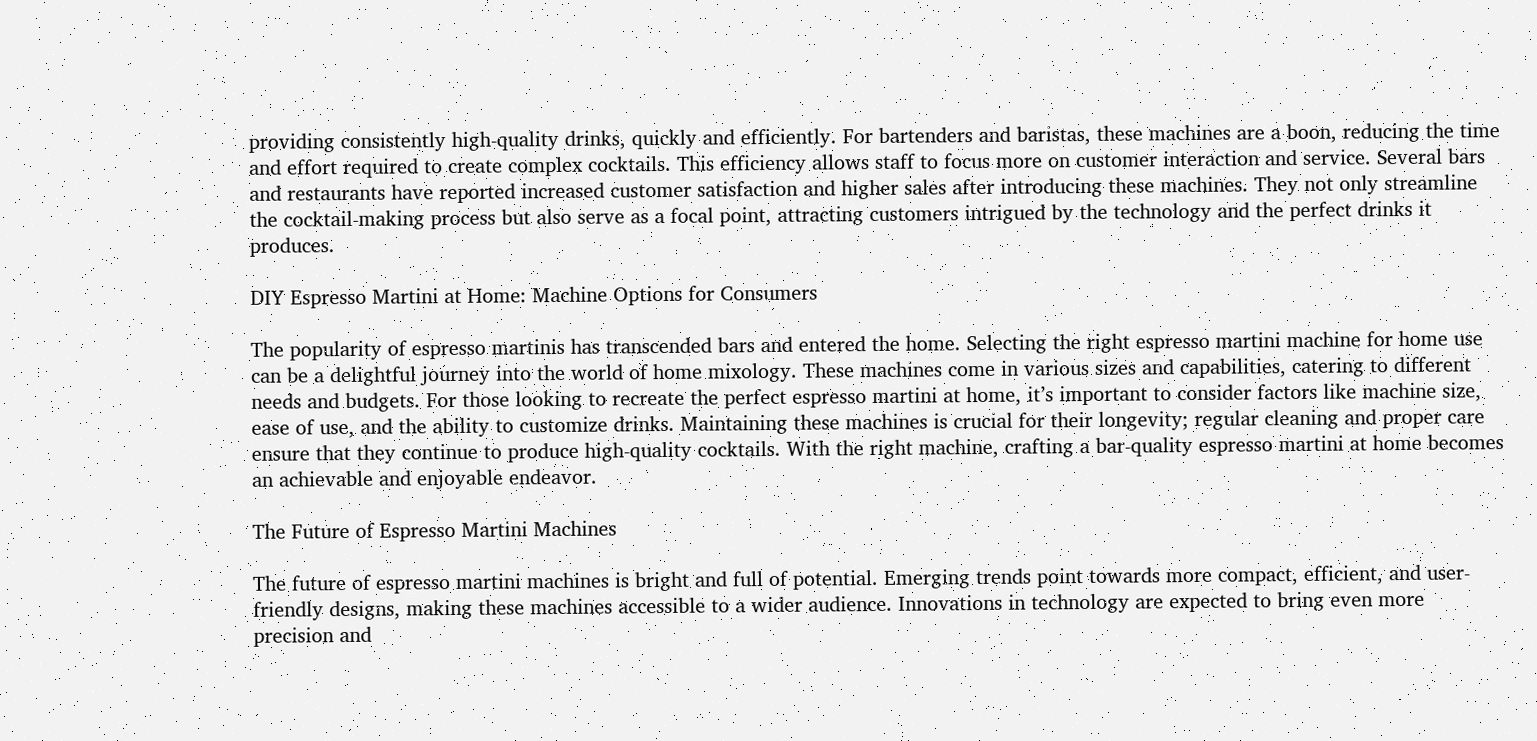providing consistently high-quality drinks, quickly and efficiently. For bartenders and baristas, these machines are a boon, reducing the time and effort required to create complex cocktails. This efficiency allows staff to focus more on customer interaction and service. Several bars and restaurants have reported increased customer satisfaction and higher sales after introducing these machines. They not only streamline the cocktail-making process but also serve as a focal point, attracting customers intrigued by the technology and the perfect drinks it produces.

DIY Espresso Martini at Home: Machine Options for Consumers

The popularity of espresso martinis has transcended bars and entered the home. Selecting the right espresso martini machine for home use can be a delightful journey into the world of home mixology. These machines come in various sizes and capabilities, catering to different needs and budgets. For those looking to recreate the perfect espresso martini at home, it’s important to consider factors like machine size, ease of use, and the ability to customize drinks. Maintaining these machines is crucial for their longevity; regular cleaning and proper care ensure that they continue to produce high-quality cocktails. With the right machine, crafting a bar-quality espresso martini at home becomes an achievable and enjoyable endeavor.

The Future of Espresso Martini Machines

The future of espresso martini machines is bright and full of potential. Emerging trends point towards more compact, efficient, and user-friendly designs, making these machines accessible to a wider audience. Innovations in technology are expected to bring even more precision and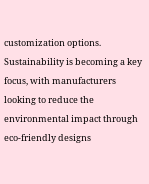customization options. Sustainability is becoming a key focus, with manufacturers looking to reduce the environmental impact through eco-friendly designs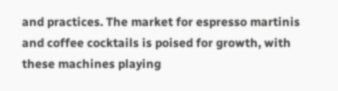and practices. The market for espresso martinis and coffee cocktails is poised for growth, with these machines playing